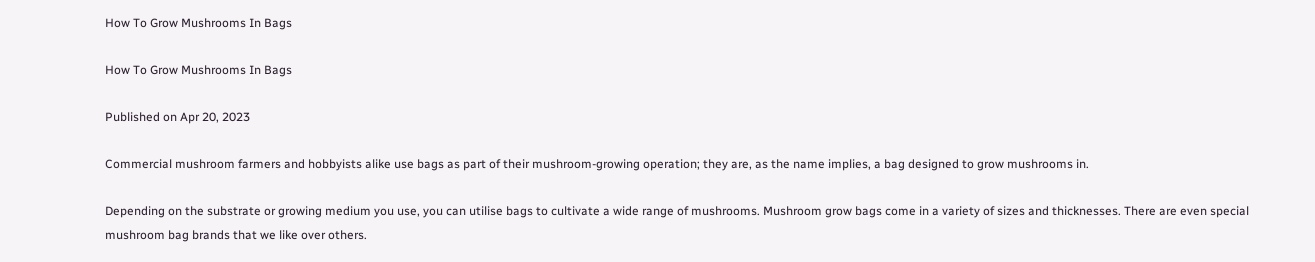How To Grow Mushrooms In Bags

How To Grow Mushrooms In Bags

Published on Apr 20, 2023

Commercial mushroom farmers and hobbyists alike use bags as part of their mushroom-growing operation; they are, as the name implies, a bag designed to grow mushrooms in.

Depending on the substrate or growing medium you use, you can utilise bags to cultivate a wide range of mushrooms. Mushroom grow bags come in a variety of sizes and thicknesses. There are even special mushroom bag brands that we like over others.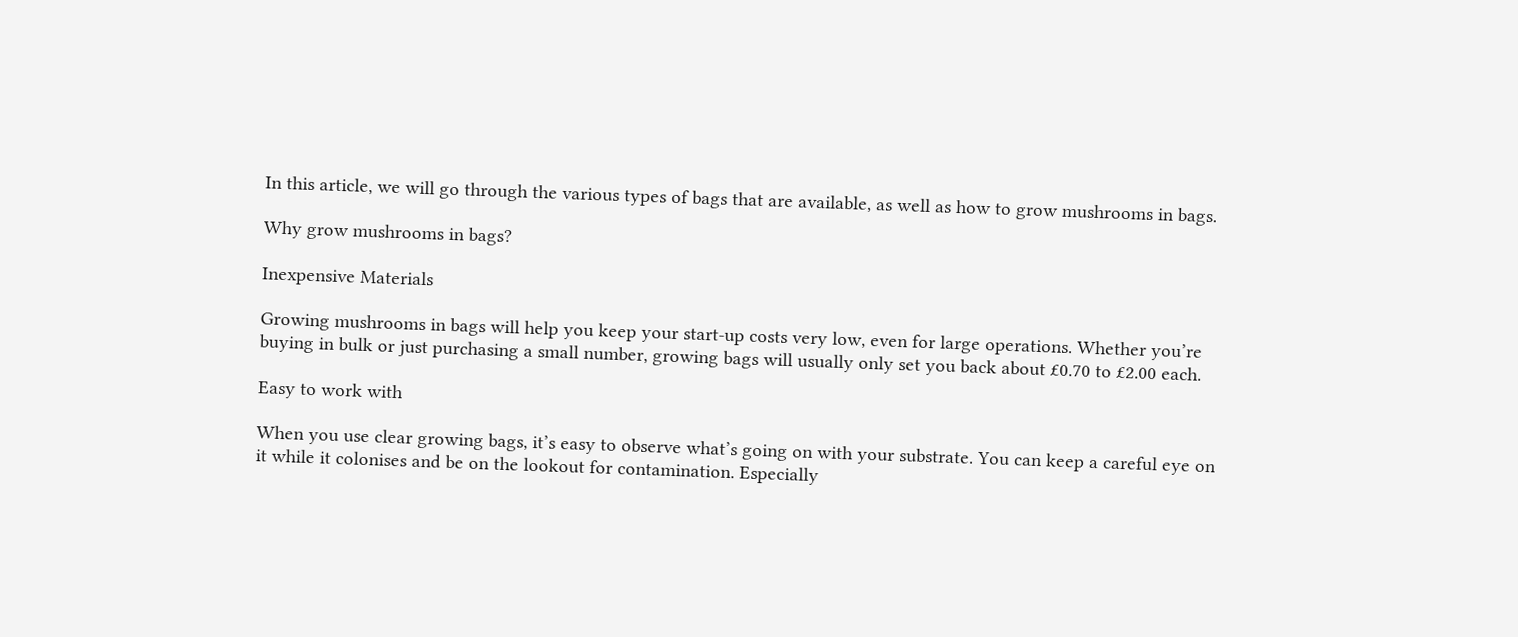In this article, we will go through the various types of bags that are available, as well as how to grow mushrooms in bags.

Why grow mushrooms in bags?

Inexpensive Materials

Growing mushrooms in bags will help you keep your start-up costs very low, even for large operations. Whether you’re buying in bulk or just purchasing a small number, growing bags will usually only set you back about £0.70 to £2.00 each.

Easy to work with

When you use clear growing bags, it’s easy to observe what’s going on with your substrate. You can keep a careful eye on it while it colonises and be on the lookout for contamination. Especially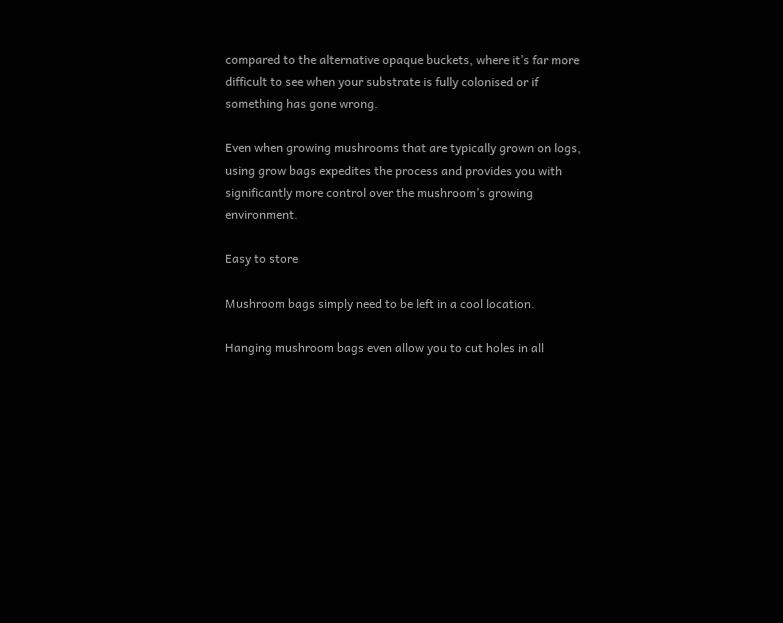compared to the alternative opaque buckets, where it’s far more difficult to see when your substrate is fully colonised or if something has gone wrong.

Even when growing mushrooms that are typically grown on logs, using grow bags expedites the process and provides you with significantly more control over the mushroom’s growing environment.

Easy to store

Mushroom bags simply need to be left in a cool location.

Hanging mushroom bags even allow you to cut holes in all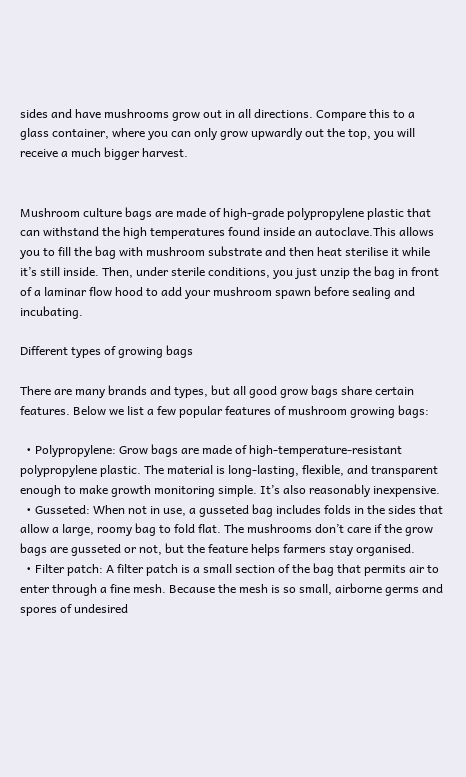sides and have mushrooms grow out in all directions. Compare this to a glass container, where you can only grow upwardly out the top, you will receive a much bigger harvest.


Mushroom culture bags are made of high-grade polypropylene plastic that can withstand the high temperatures found inside an autoclave.This allows you to fill the bag with mushroom substrate and then heat sterilise it while it’s still inside. Then, under sterile conditions, you just unzip the bag in front of a laminar flow hood to add your mushroom spawn before sealing and incubating.

Different types of growing bags

There are many brands and types, but all good grow bags share certain features. Below we list a few popular features of mushroom growing bags:

  • Polypropylene: Grow bags are made of high-temperature-resistant polypropylene plastic. The material is long-lasting, flexible, and transparent enough to make growth monitoring simple. It’s also reasonably inexpensive.
  • Gusseted: When not in use, a gusseted bag includes folds in the sides that allow a large, roomy bag to fold flat. The mushrooms don’t care if the grow bags are gusseted or not, but the feature helps farmers stay organised.
  • Filter patch: A filter patch is a small section of the bag that permits air to enter through a fine mesh. Because the mesh is so small, airborne germs and spores of undesired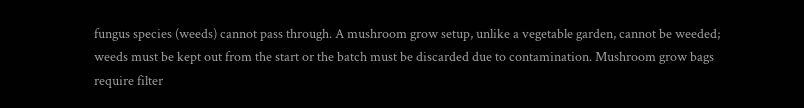fungus species (weeds) cannot pass through. A mushroom grow setup, unlike a vegetable garden, cannot be weeded; weeds must be kept out from the start or the batch must be discarded due to contamination. Mushroom grow bags require filter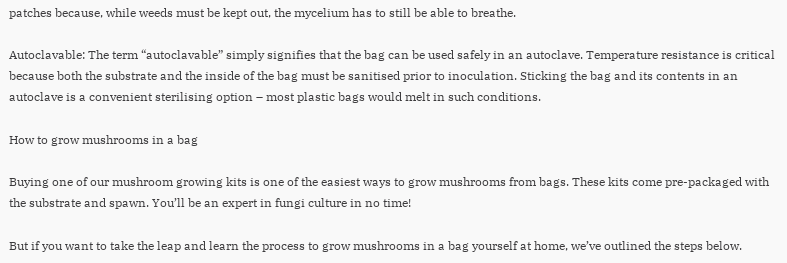patches because, while weeds must be kept out, the mycelium has to still be able to breathe.

Autoclavable: The term “autoclavable” simply signifies that the bag can be used safely in an autoclave. Temperature resistance is critical because both the substrate and the inside of the bag must be sanitised prior to inoculation. Sticking the bag and its contents in an autoclave is a convenient sterilising option – most plastic bags would melt in such conditions.

How to grow mushrooms in a bag

Buying one of our mushroom growing kits is one of the easiest ways to grow mushrooms from bags. These kits come pre-packaged with the substrate and spawn. You’ll be an expert in fungi culture in no time!

But if you want to take the leap and learn the process to grow mushrooms in a bag yourself at home, we’ve outlined the steps below.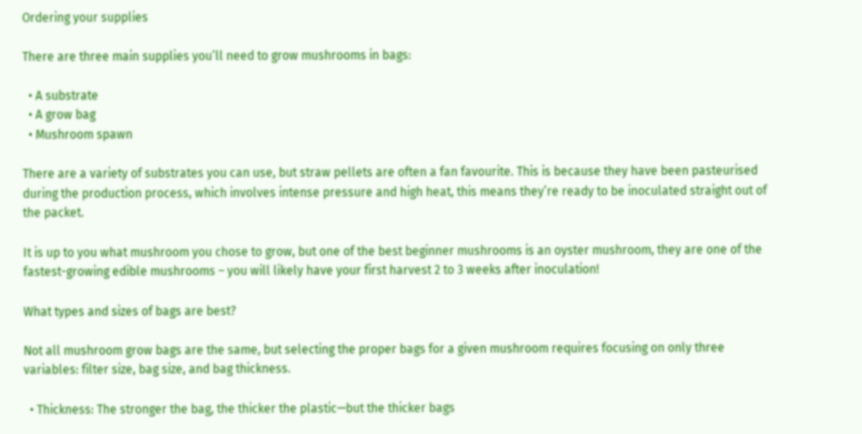Ordering your supplies

There are three main supplies you’ll need to grow mushrooms in bags:

  • A substrate
  • A grow bag
  • Mushroom spawn

There are a variety of substrates you can use, but straw pellets are often a fan favourite. This is because they have been pasteurised during the production process, which involves intense pressure and high heat, this means they’re ready to be inoculated straight out of the packet.

It is up to you what mushroom you chose to grow, but one of the best beginner mushrooms is an oyster mushroom, they are one of the fastest-growing edible mushrooms – you will likely have your first harvest 2 to 3 weeks after inoculation!

What types and sizes of bags are best?

Not all mushroom grow bags are the same, but selecting the proper bags for a given mushroom requires focusing on only three variables: filter size, bag size, and bag thickness.

  • Thickness: The stronger the bag, the thicker the plastic—but the thicker bags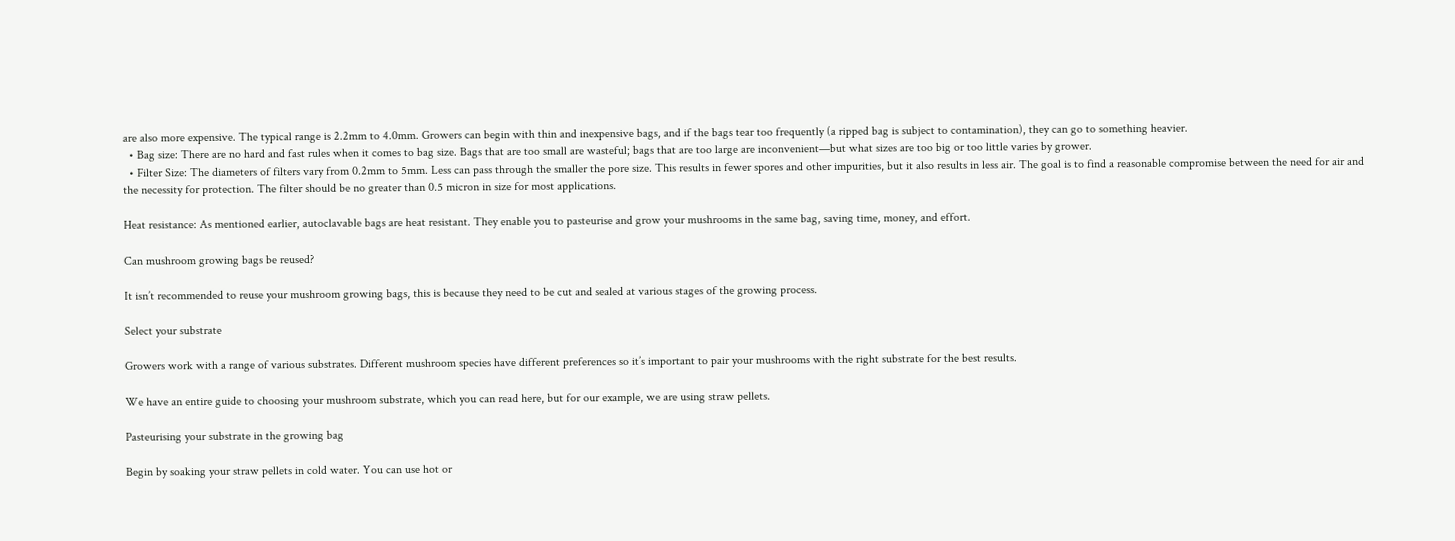are also more expensive. The typical range is 2.2mm to 4.0mm. Growers can begin with thin and inexpensive bags, and if the bags tear too frequently (a ripped bag is subject to contamination), they can go to something heavier.
  • Bag size: There are no hard and fast rules when it comes to bag size. Bags that are too small are wasteful; bags that are too large are inconvenient—but what sizes are too big or too little varies by grower.
  • Filter Size: The diameters of filters vary from 0.2mm to 5mm. Less can pass through the smaller the pore size. This results in fewer spores and other impurities, but it also results in less air. The goal is to find a reasonable compromise between the need for air and the necessity for protection. The filter should be no greater than 0.5 micron in size for most applications.

Heat resistance: As mentioned earlier, autoclavable bags are heat resistant. They enable you to pasteurise and grow your mushrooms in the same bag, saving time, money, and effort.

Can mushroom growing bags be reused?

It isn’t recommended to reuse your mushroom growing bags, this is because they need to be cut and sealed at various stages of the growing process.

Select your substrate

Growers work with a range of various substrates. Different mushroom species have different preferences so it’s important to pair your mushrooms with the right substrate for the best results.

We have an entire guide to choosing your mushroom substrate, which you can read here, but for our example, we are using straw pellets.

Pasteurising your substrate in the growing bag

Begin by soaking your straw pellets in cold water. You can use hot or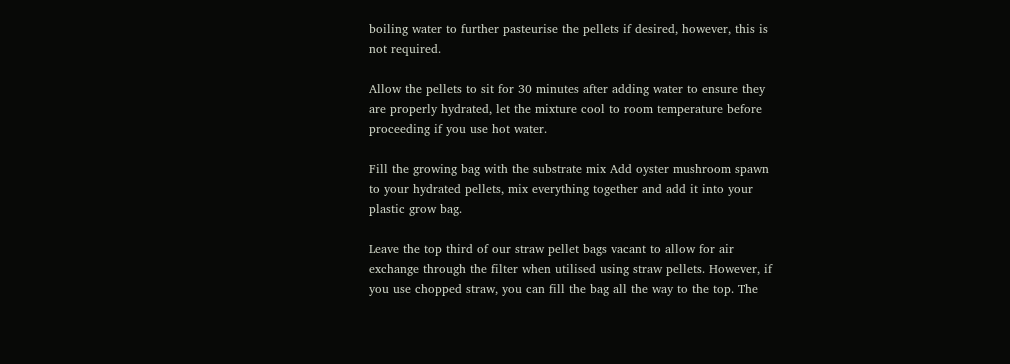boiling water to further pasteurise the pellets if desired, however, this is not required.

Allow the pellets to sit for 30 minutes after adding water to ensure they are properly hydrated, let the mixture cool to room temperature before proceeding if you use hot water.

Fill the growing bag with the substrate mix Add oyster mushroom spawn to your hydrated pellets, mix everything together and add it into your plastic grow bag.

Leave the top third of our straw pellet bags vacant to allow for air exchange through the filter when utilised using straw pellets. However, if you use chopped straw, you can fill the bag all the way to the top. The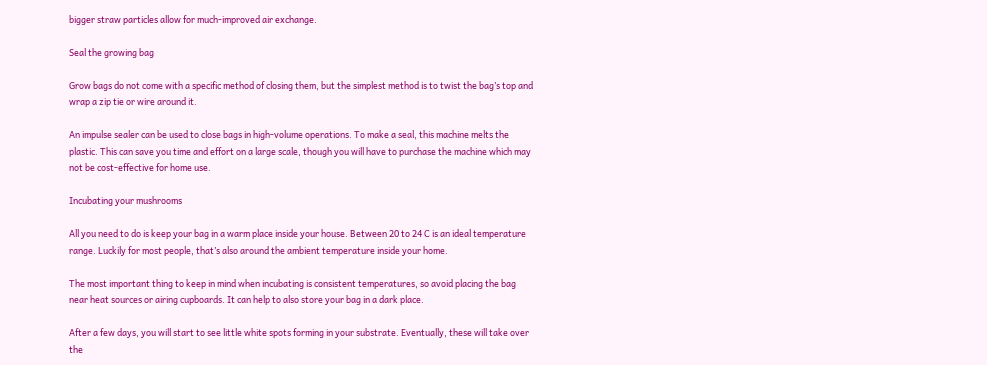bigger straw particles allow for much-improved air exchange.

Seal the growing bag

Grow bags do not come with a specific method of closing them, but the simplest method is to twist the bag’s top and wrap a zip tie or wire around it.

An impulse sealer can be used to close bags in high-volume operations. To make a seal, this machine melts the plastic. This can save you time and effort on a large scale, though you will have to purchase the machine which may not be cost-effective for home use.

Incubating your mushrooms

All you need to do is keep your bag in a warm place inside your house. Between 20 to 24 C is an ideal temperature range. Luckily for most people, that’s also around the ambient temperature inside your home.

The most important thing to keep in mind when incubating is consistent temperatures, so avoid placing the bag near heat sources or airing cupboards. It can help to also store your bag in a dark place.

After a few days, you will start to see little white spots forming in your substrate. Eventually, these will take over the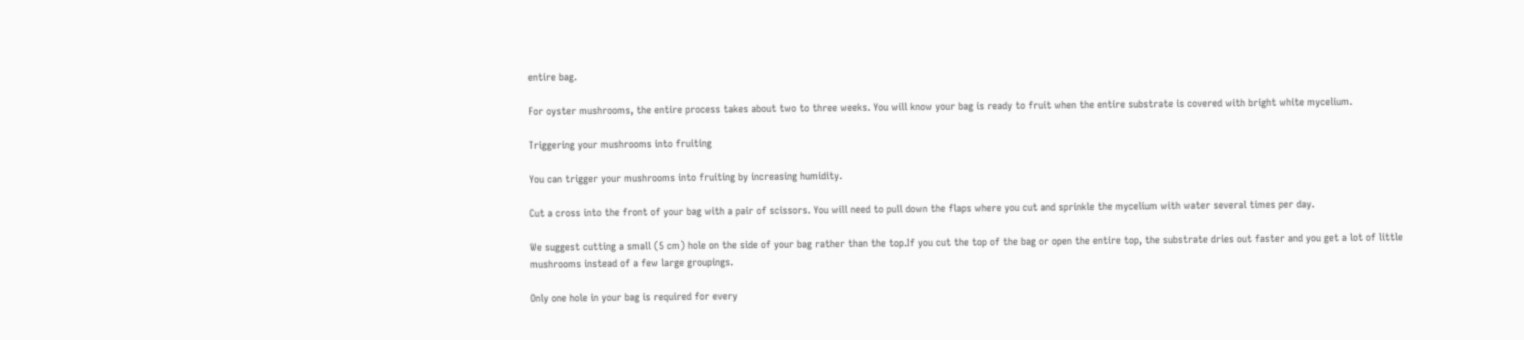entire bag.

For oyster mushrooms, the entire process takes about two to three weeks. You will know your bag is ready to fruit when the entire substrate is covered with bright white mycelium.

Triggering your mushrooms into fruiting

You can trigger your mushrooms into fruiting by increasing humidity.

Cut a cross into the front of your bag with a pair of scissors. You will need to pull down the flaps where you cut and sprinkle the mycelium with water several times per day.

We suggest cutting a small (5 cm) hole on the side of your bag rather than the top.If you cut the top of the bag or open the entire top, the substrate dries out faster and you get a lot of little mushrooms instead of a few large groupings.

Only one hole in your bag is required for every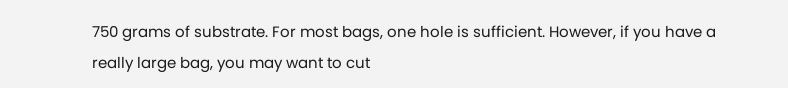750 grams of substrate. For most bags, one hole is sufficient. However, if you have a really large bag, you may want to cut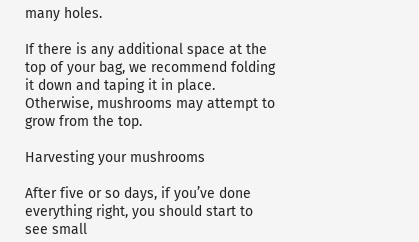many holes.

If there is any additional space at the top of your bag, we recommend folding it down and taping it in place. Otherwise, mushrooms may attempt to grow from the top.

Harvesting your mushrooms

After five or so days, if you’ve done everything right, you should start to see small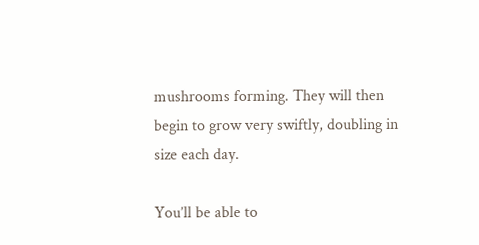mushrooms forming. They will then begin to grow very swiftly, doubling in size each day.

You’ll be able to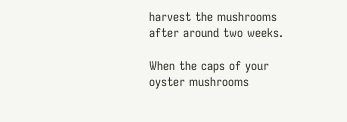harvest the mushrooms after around two weeks.

When the caps of your oyster mushrooms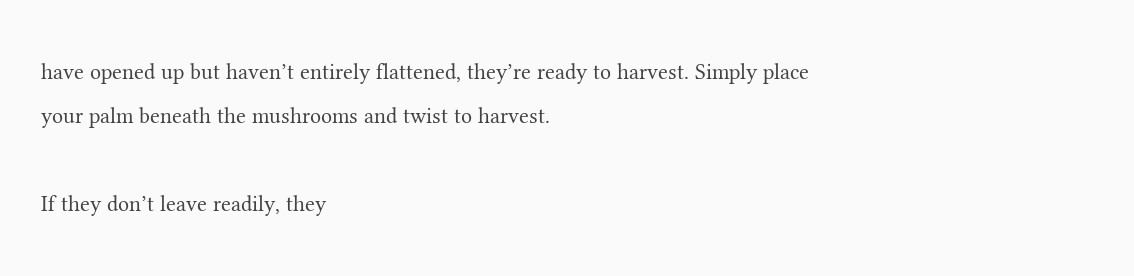have opened up but haven’t entirely flattened, they’re ready to harvest. Simply place your palm beneath the mushrooms and twist to harvest.

If they don’t leave readily, they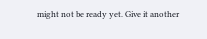might not be ready yet. Give it another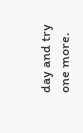day and try one more.